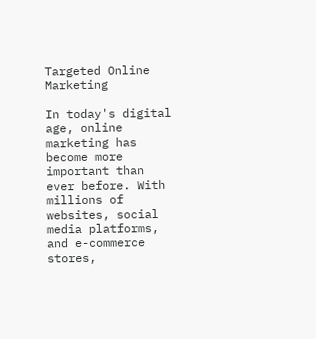Targeted Online Marketing

In today's digital age, online marketing has become more important than ever before. With millions of websites, social media platforms, and e-commerce stores,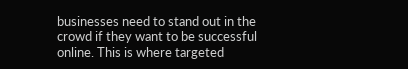businesses need to stand out in the crowd if they want to be successful online. This is where targeted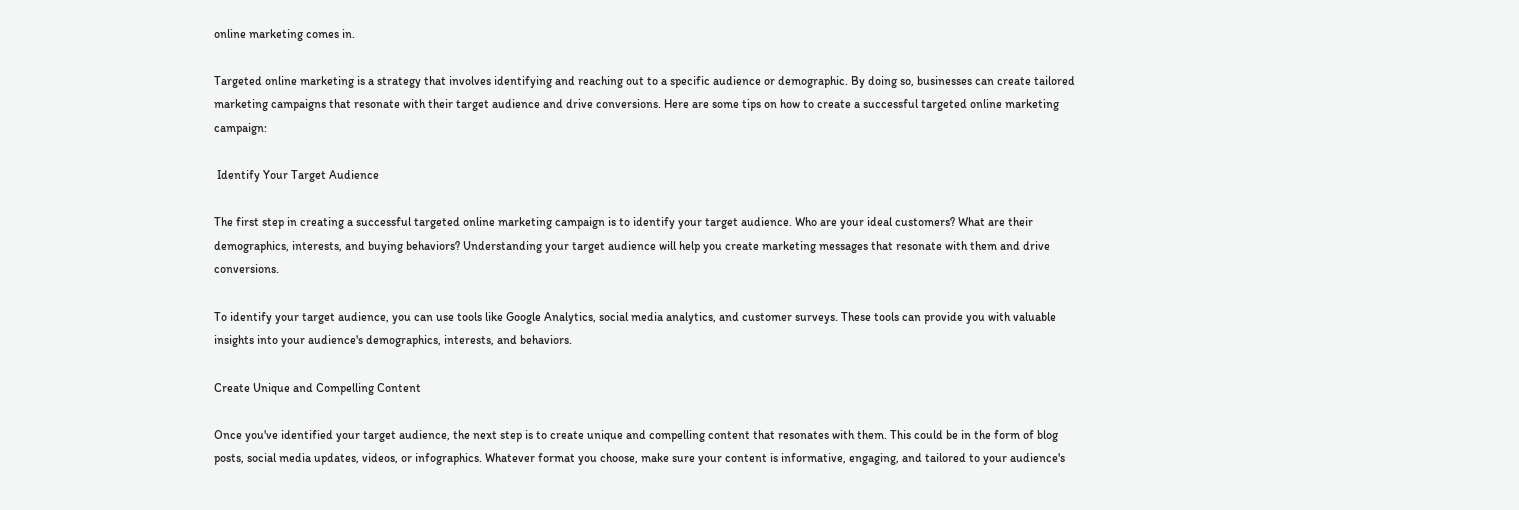online marketing comes in.

Targeted online marketing is a strategy that involves identifying and reaching out to a specific audience or demographic. By doing so, businesses can create tailored marketing campaigns that resonate with their target audience and drive conversions. Here are some tips on how to create a successful targeted online marketing campaign:

 Identify Your Target Audience

The first step in creating a successful targeted online marketing campaign is to identify your target audience. Who are your ideal customers? What are their demographics, interests, and buying behaviors? Understanding your target audience will help you create marketing messages that resonate with them and drive conversions.

To identify your target audience, you can use tools like Google Analytics, social media analytics, and customer surveys. These tools can provide you with valuable insights into your audience's demographics, interests, and behaviors.

Create Unique and Compelling Content

Once you've identified your target audience, the next step is to create unique and compelling content that resonates with them. This could be in the form of blog posts, social media updates, videos, or infographics. Whatever format you choose, make sure your content is informative, engaging, and tailored to your audience's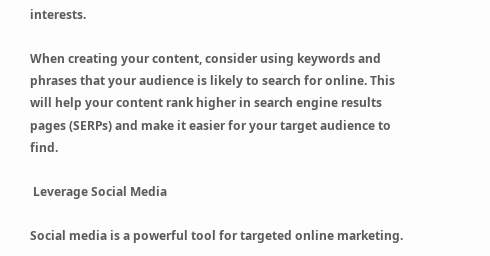interests.

When creating your content, consider using keywords and phrases that your audience is likely to search for online. This will help your content rank higher in search engine results pages (SERPs) and make it easier for your target audience to find.

 Leverage Social Media

Social media is a powerful tool for targeted online marketing.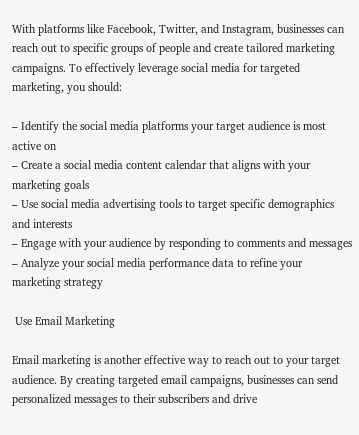With platforms like Facebook, Twitter, and Instagram, businesses can reach out to specific groups of people and create tailored marketing campaigns. To effectively leverage social media for targeted marketing, you should:

– Identify the social media platforms your target audience is most active on
– Create a social media content calendar that aligns with your marketing goals
– Use social media advertising tools to target specific demographics and interests
– Engage with your audience by responding to comments and messages
– Analyze your social media performance data to refine your marketing strategy

 Use Email Marketing

Email marketing is another effective way to reach out to your target audience. By creating targeted email campaigns, businesses can send personalized messages to their subscribers and drive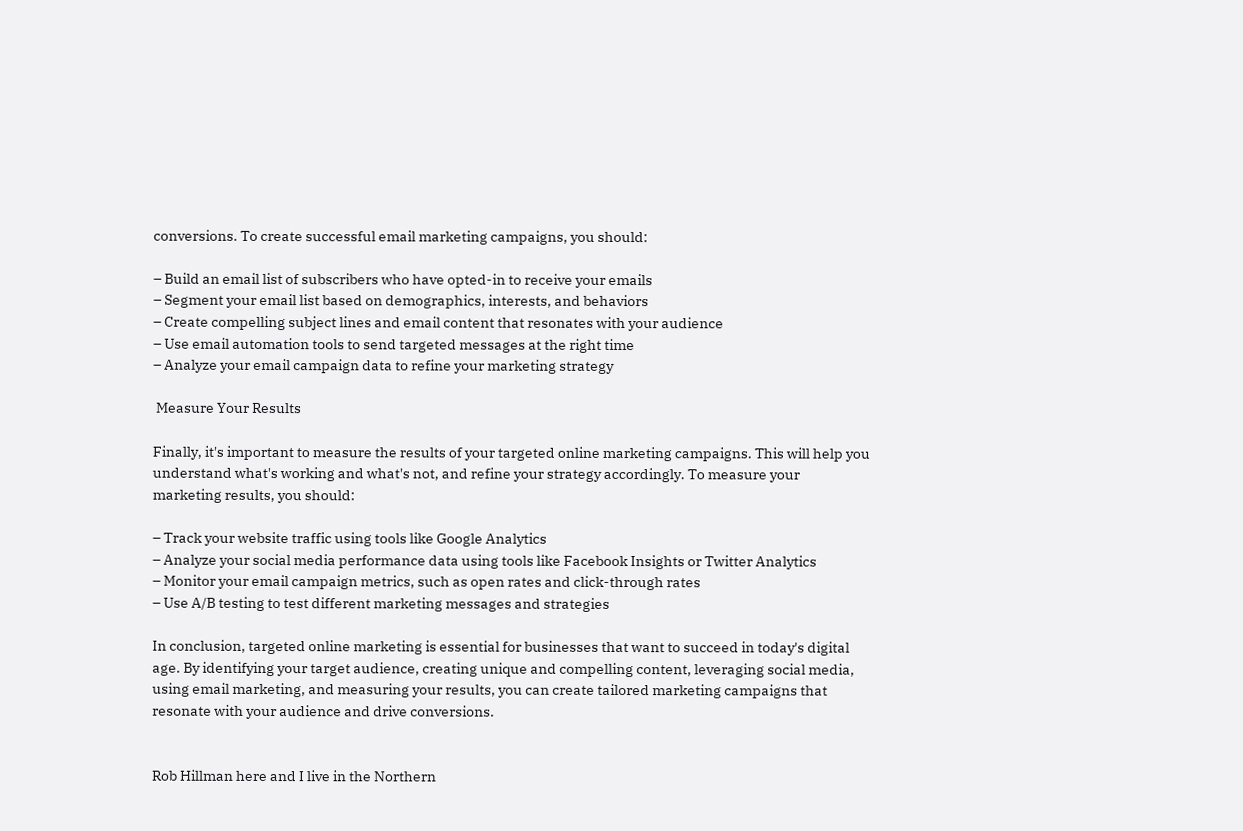conversions. To create successful email marketing campaigns, you should:

– Build an email list of subscribers who have opted-in to receive your emails
– Segment your email list based on demographics, interests, and behaviors
– Create compelling subject lines and email content that resonates with your audience
– Use email automation tools to send targeted messages at the right time
– Analyze your email campaign data to refine your marketing strategy

 Measure Your Results

Finally, it's important to measure the results of your targeted online marketing campaigns. This will help you understand what's working and what's not, and refine your strategy accordingly. To measure your marketing results, you should:

– Track your website traffic using tools like Google Analytics
– Analyze your social media performance data using tools like Facebook Insights or Twitter Analytics
– Monitor your email campaign metrics, such as open rates and click-through rates
– Use A/B testing to test different marketing messages and strategies

In conclusion, targeted online marketing is essential for businesses that want to succeed in today's digital age. By identifying your target audience, creating unique and compelling content, leveraging social media, using email marketing, and measuring your results, you can create tailored marketing campaigns that resonate with your audience and drive conversions.


Rob Hillman here and I live in the Northern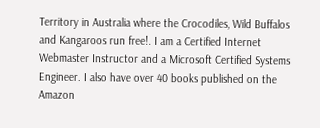Territory in Australia where the Crocodiles, Wild Buffalos and Kangaroos run free!. I am a Certified Internet Webmaster Instructor and a Microsoft Certified Systems Engineer. I also have over 40 books published on the Amazon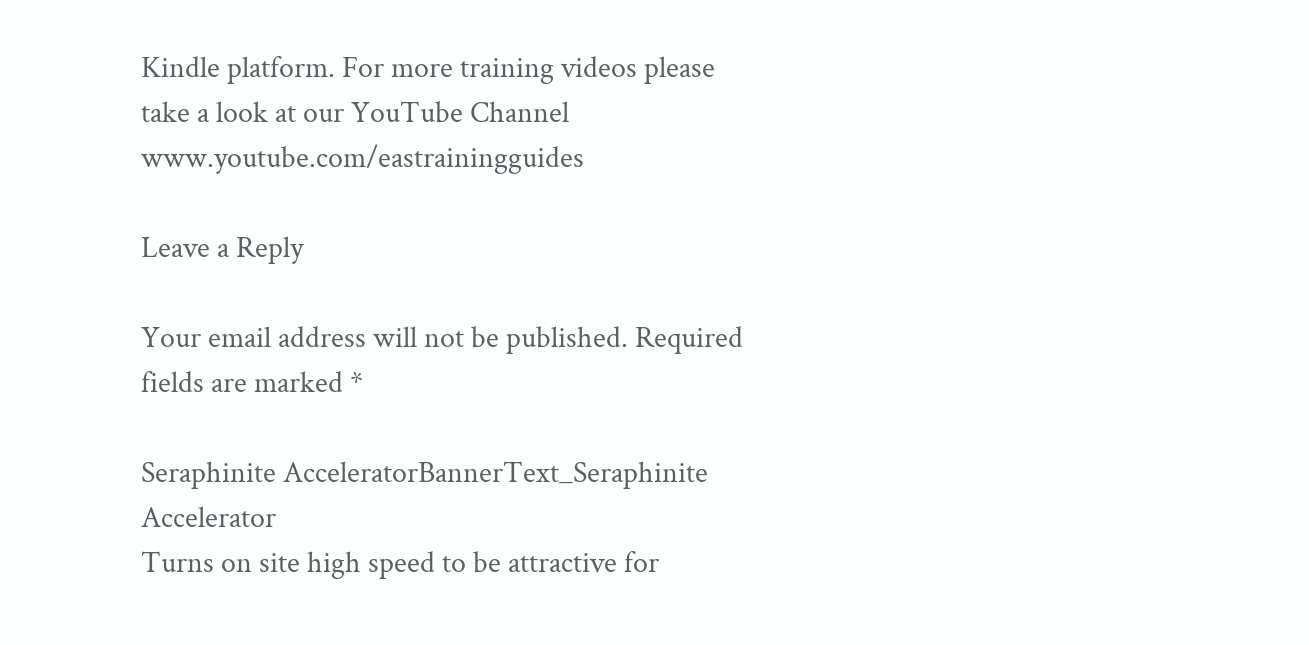Kindle platform. For more training videos please take a look at our YouTube Channel www.youtube.com/eastrainingguides

Leave a Reply

Your email address will not be published. Required fields are marked *

Seraphinite AcceleratorBannerText_Seraphinite Accelerator
Turns on site high speed to be attractive for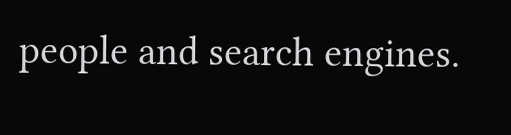people and search engines.